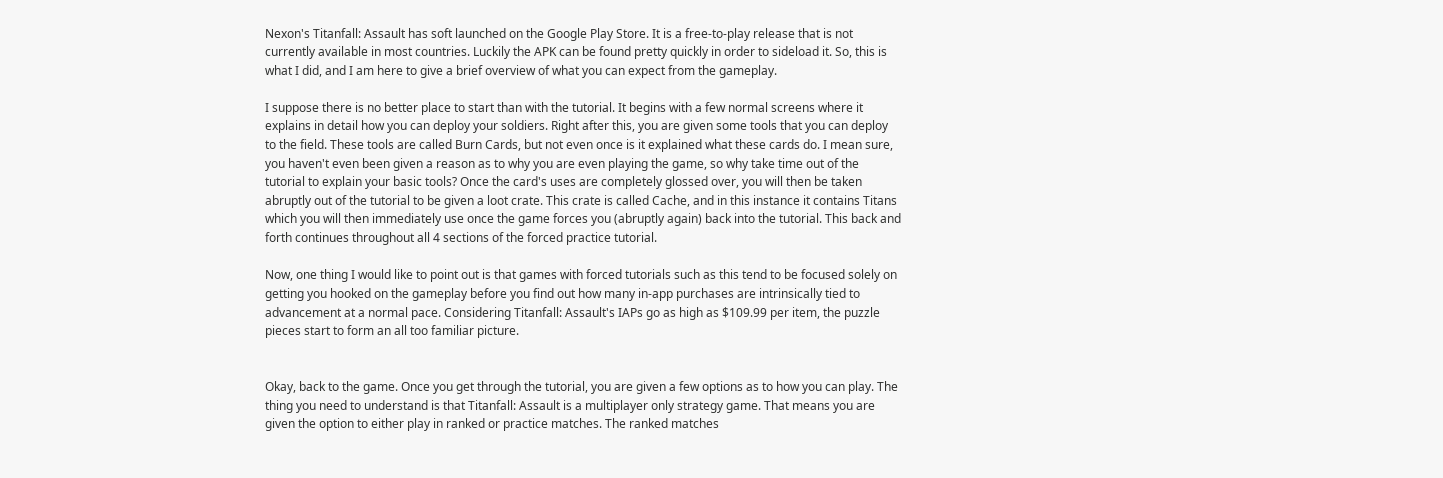Nexon's Titanfall: Assault has soft launched on the Google Play Store. It is a free-to-play release that is not currently available in most countries. Luckily the APK can be found pretty quickly in order to sideload it. So, this is what I did, and I am here to give a brief overview of what you can expect from the gameplay.

I suppose there is no better place to start than with the tutorial. It begins with a few normal screens where it explains in detail how you can deploy your soldiers. Right after this, you are given some tools that you can deploy to the field. These tools are called Burn Cards, but not even once is it explained what these cards do. I mean sure, you haven't even been given a reason as to why you are even playing the game, so why take time out of the tutorial to explain your basic tools? Once the card's uses are completely glossed over, you will then be taken abruptly out of the tutorial to be given a loot crate. This crate is called Cache, and in this instance it contains Titans which you will then immediately use once the game forces you (abruptly again) back into the tutorial. This back and forth continues throughout all 4 sections of the forced practice tutorial.

Now, one thing I would like to point out is that games with forced tutorials such as this tend to be focused solely on getting you hooked on the gameplay before you find out how many in-app purchases are intrinsically tied to advancement at a normal pace. Considering Titanfall: Assault's IAPs go as high as $109.99 per item, the puzzle pieces start to form an all too familiar picture.


Okay, back to the game. Once you get through the tutorial, you are given a few options as to how you can play. The thing you need to understand is that Titanfall: Assault is a multiplayer only strategy game. That means you are given the option to either play in ranked or practice matches. The ranked matches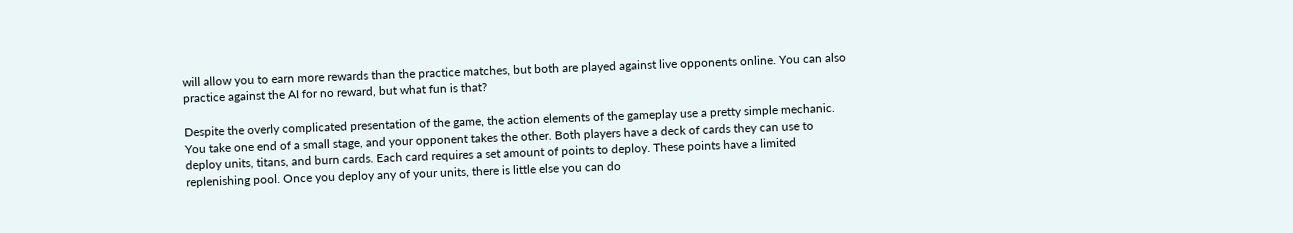will allow you to earn more rewards than the practice matches, but both are played against live opponents online. You can also practice against the AI for no reward, but what fun is that?

Despite the overly complicated presentation of the game, the action elements of the gameplay use a pretty simple mechanic. You take one end of a small stage, and your opponent takes the other. Both players have a deck of cards they can use to deploy units, titans, and burn cards. Each card requires a set amount of points to deploy. These points have a limited replenishing pool. Once you deploy any of your units, there is little else you can do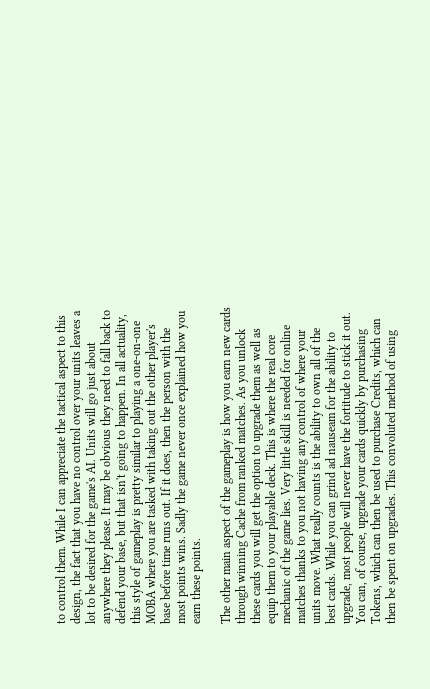to control them. While I can appreciate the tactical aspect to this design, the fact that you have no control over your units leaves a lot to be desired for the game's AI. Units will go just about anywhere they please. It may be obvious they need to fall back to defend your base, but that isn't going to happen. In all actuality, this style of gameplay is pretty similar to playing a one-on-one MOBA where you are tasked with taking out the other player's base before time runs out. If it does, then the person with the most points wins. Sadly the game never once explained how you earn these points.

The other main aspect of the gameplay is how you earn new cards through winning Cache from ranked matches. As you unlock these cards you will get the option to upgrade them as well as equip them to your playable deck. This is where the real core mechanic of the game lies. Very little skill is needed for online matches thanks to you not having any control of where your units move. What really counts is the ability to own all of the best cards. While you can grind ad nauseam for the ability to upgrade, most people will never have the fortitude to stick it out. You can, of course, upgrade your cards quickly by purchasing Tokens, which can then be used to purchase Credits, which can then be spent on upgrades. This convoluted method of using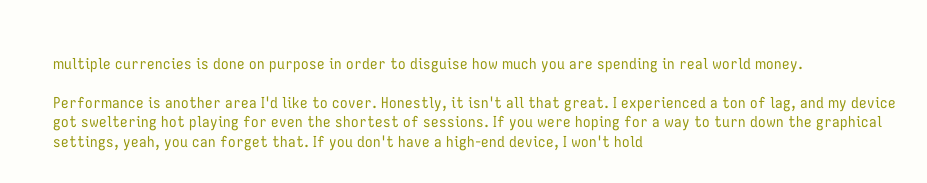multiple currencies is done on purpose in order to disguise how much you are spending in real world money.

Performance is another area I'd like to cover. Honestly, it isn't all that great. I experienced a ton of lag, and my device got sweltering hot playing for even the shortest of sessions. If you were hoping for a way to turn down the graphical settings, yeah, you can forget that. If you don't have a high-end device, I won't hold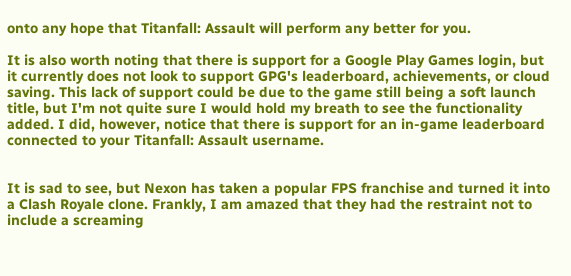onto any hope that Titanfall: Assault will perform any better for you.

It is also worth noting that there is support for a Google Play Games login, but it currently does not look to support GPG's leaderboard, achievements, or cloud saving. This lack of support could be due to the game still being a soft launch title, but I'm not quite sure I would hold my breath to see the functionality added. I did, however, notice that there is support for an in-game leaderboard connected to your Titanfall: Assault username.


It is sad to see, but Nexon has taken a popular FPS franchise and turned it into a Clash Royale clone. Frankly, I am amazed that they had the restraint not to include a screaming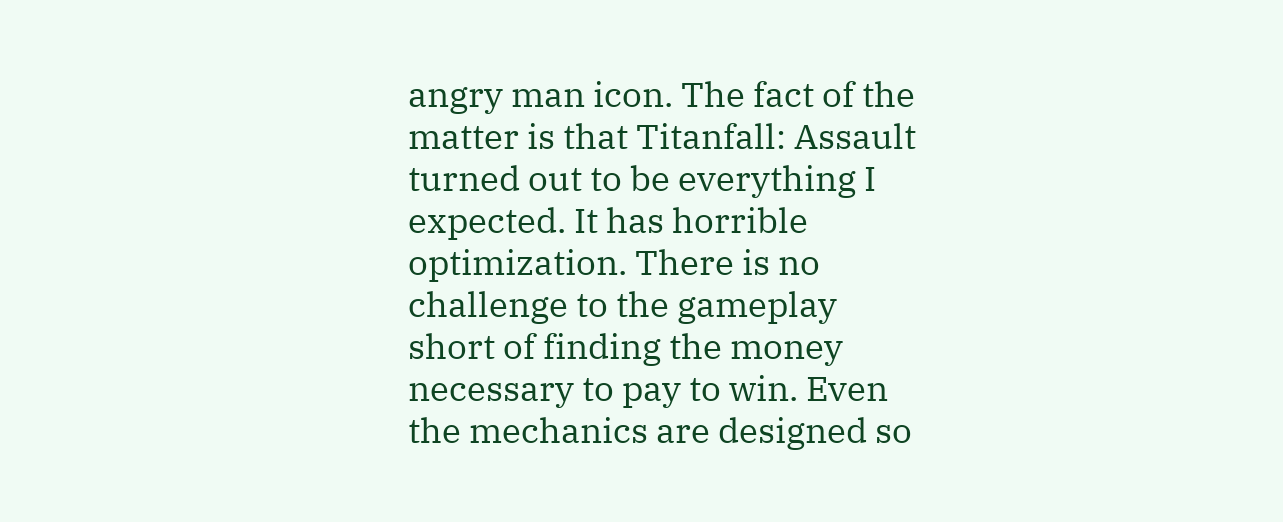angry man icon. The fact of the matter is that Titanfall: Assault turned out to be everything I expected. It has horrible optimization. There is no challenge to the gameplay short of finding the money necessary to pay to win. Even the mechanics are designed so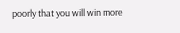poorly that you will win more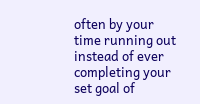often by your time running out instead of ever completing your set goal of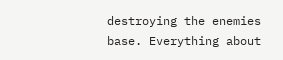destroying the enemies base. Everything about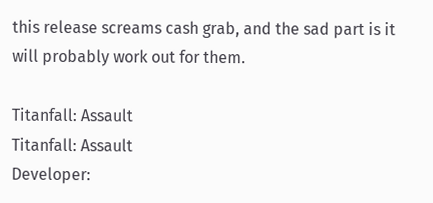this release screams cash grab, and the sad part is it will probably work out for them.

Titanfall: Assault
Titanfall: Assault
Developer: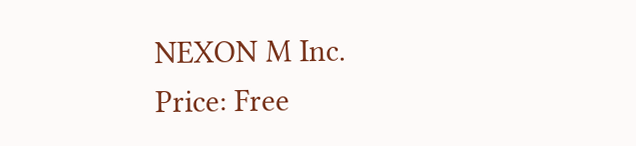NEXON M Inc.
Price: Free